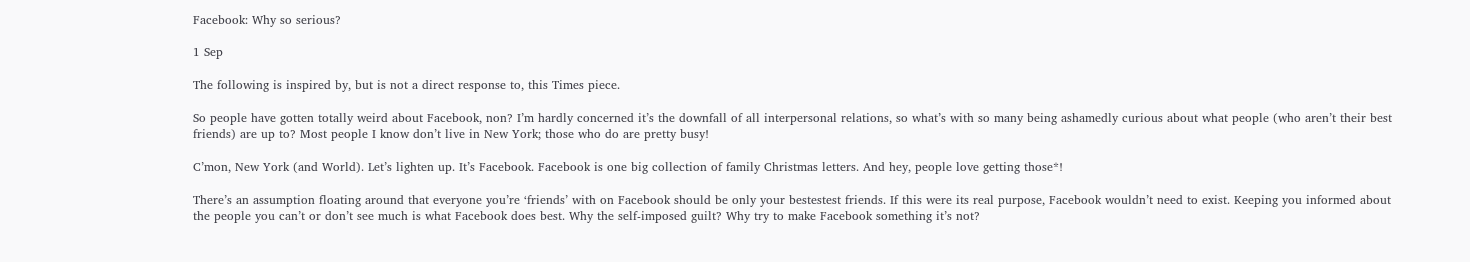Facebook: Why so serious?

1 Sep

The following is inspired by, but is not a direct response to, this Times piece.

So people have gotten totally weird about Facebook, non? I’m hardly concerned it’s the downfall of all interpersonal relations, so what’s with so many being ashamedly curious about what people (who aren’t their best friends) are up to? Most people I know don’t live in New York; those who do are pretty busy!

C’mon, New York (and World). Let’s lighten up. It’s Facebook. Facebook is one big collection of family Christmas letters. And hey, people love getting those*!

There’s an assumption floating around that everyone you’re ‘friends’ with on Facebook should be only your bestestest friends. If this were its real purpose, Facebook wouldn’t need to exist. Keeping you informed about the people you can’t or don’t see much is what Facebook does best. Why the self-imposed guilt? Why try to make Facebook something it’s not?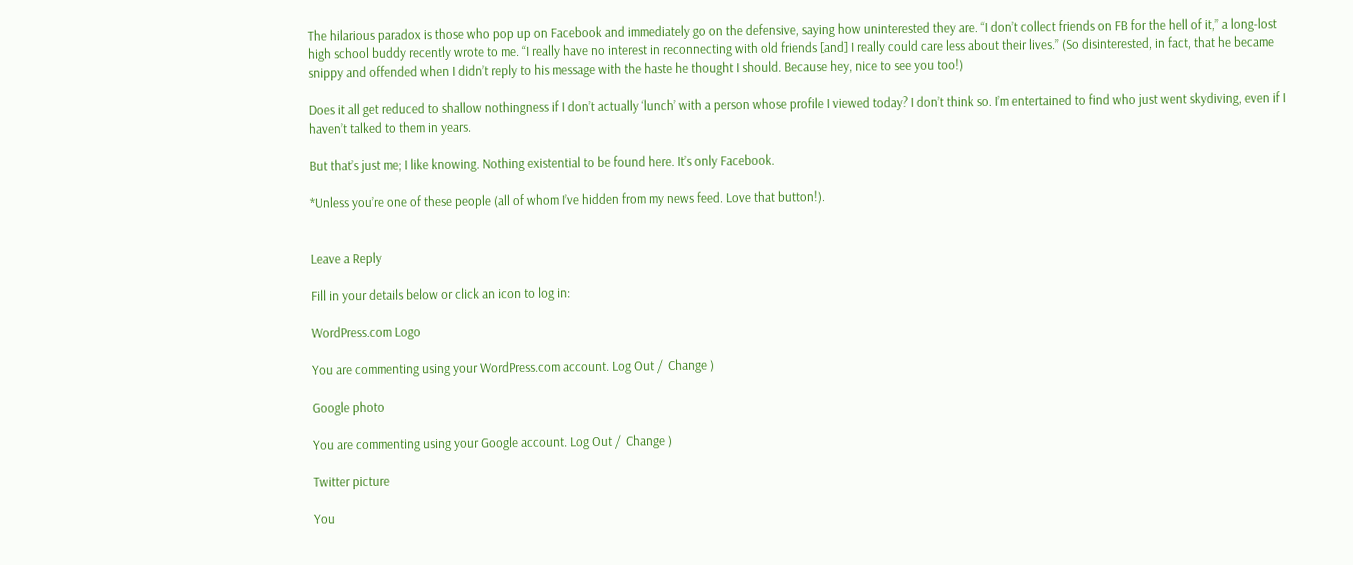The hilarious paradox is those who pop up on Facebook and immediately go on the defensive, saying how uninterested they are. “I don’t collect friends on FB for the hell of it,” a long-lost high school buddy recently wrote to me. “I really have no interest in reconnecting with old friends [and] I really could care less about their lives.” (So disinterested, in fact, that he became snippy and offended when I didn’t reply to his message with the haste he thought I should. Because hey, nice to see you too!)

Does it all get reduced to shallow nothingness if I don’t actually ‘lunch’ with a person whose profile I viewed today? I don’t think so. I’m entertained to find who just went skydiving, even if I haven’t talked to them in years.

But that’s just me; I like knowing. Nothing existential to be found here. It’s only Facebook.

*Unless you’re one of these people (all of whom I’ve hidden from my news feed. Love that button!).


Leave a Reply

Fill in your details below or click an icon to log in:

WordPress.com Logo

You are commenting using your WordPress.com account. Log Out /  Change )

Google photo

You are commenting using your Google account. Log Out /  Change )

Twitter picture

You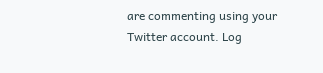are commenting using your Twitter account. Log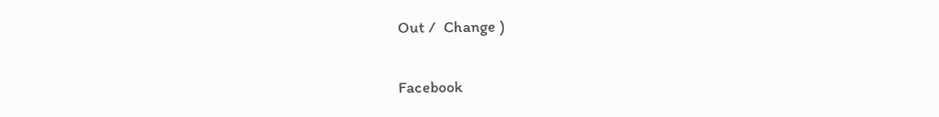Out /  Change )

Facebook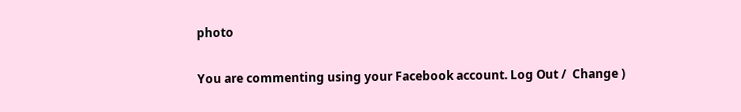photo

You are commenting using your Facebook account. Log Out /  Change )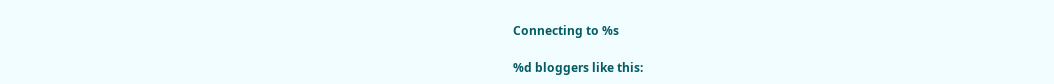Connecting to %s

%d bloggers like this: